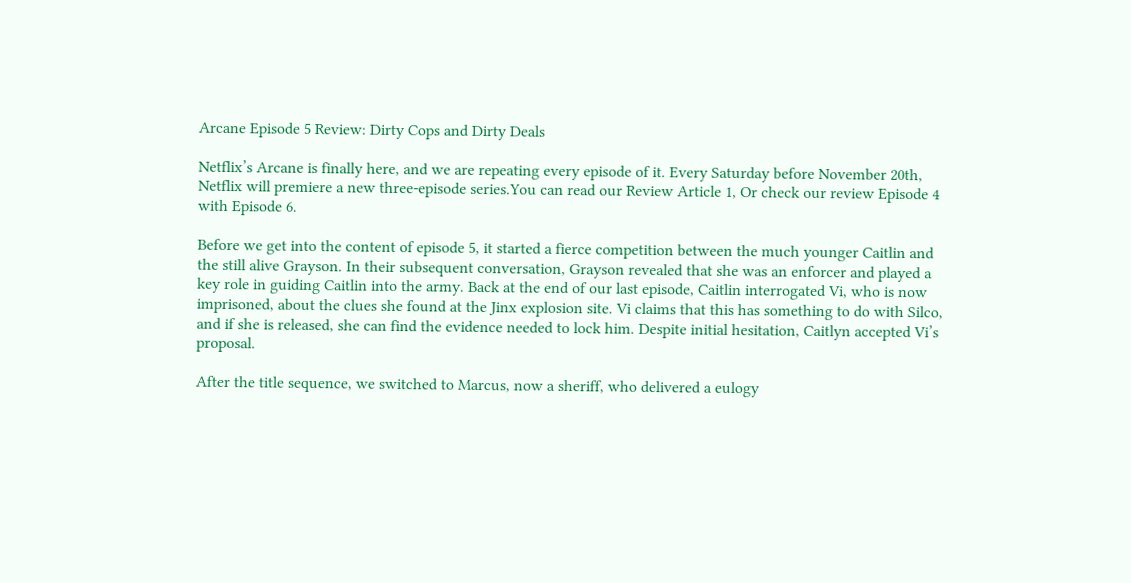Arcane Episode 5 Review: Dirty Cops and Dirty Deals

Netflix’s Arcane is finally here, and we are repeating every episode of it. Every Saturday before November 20th, Netflix will premiere a new three-episode series.You can read our Review Article 1, Or check our review Episode 4 with Episode 6.

Before we get into the content of episode 5, it started a fierce competition between the much younger Caitlin and the still alive Grayson. In their subsequent conversation, Grayson revealed that she was an enforcer and played a key role in guiding Caitlin into the army. Back at the end of our last episode, Caitlin interrogated Vi, who is now imprisoned, about the clues she found at the Jinx explosion site. Vi claims that this has something to do with Silco, and if she is released, she can find the evidence needed to lock him. Despite initial hesitation, Caitlyn accepted Vi’s proposal.

After the title sequence, we switched to Marcus, now a sheriff, who delivered a eulogy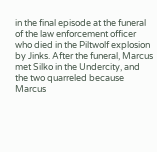in the final episode at the funeral of the law enforcement officer who died in the Piltwolf explosion by Jinks. After the funeral, Marcus met Silko in the Undercity, and the two quarreled because Marcus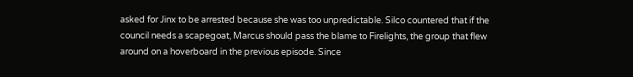asked for Jinx to be arrested because she was too unpredictable. Silco countered that if the council needs a scapegoat, Marcus should pass the blame to Firelights, the group that flew around on a hoverboard in the previous episode. Since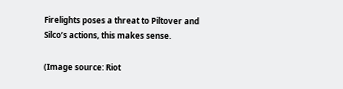Firelights poses a threat to Piltover and Silco’s actions, this makes sense.

(Image source: Riot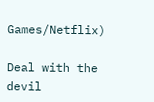Games/Netflix)

Deal with the devil